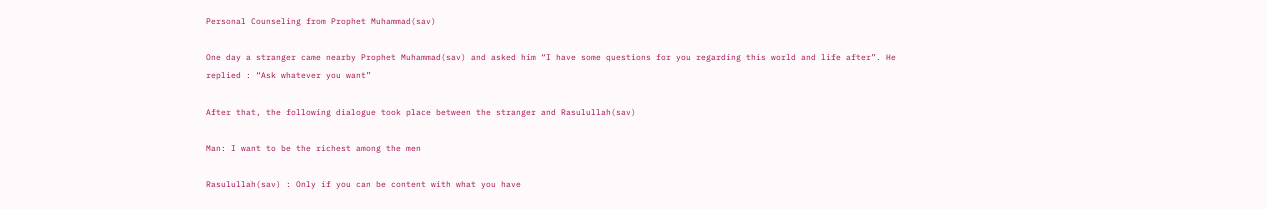Personal Counseling from Prophet Muhammad(sav)

One day a stranger came nearby Prophet Muhammad(sav) and asked him “I have some questions for you regarding this world and life after”. He replied : “Ask whatever you want”

After that, the following dialogue took place between the stranger and Rasulullah(sav)

Man: I want to be the richest among the men

Rasulullah(sav) : Only if you can be content with what you have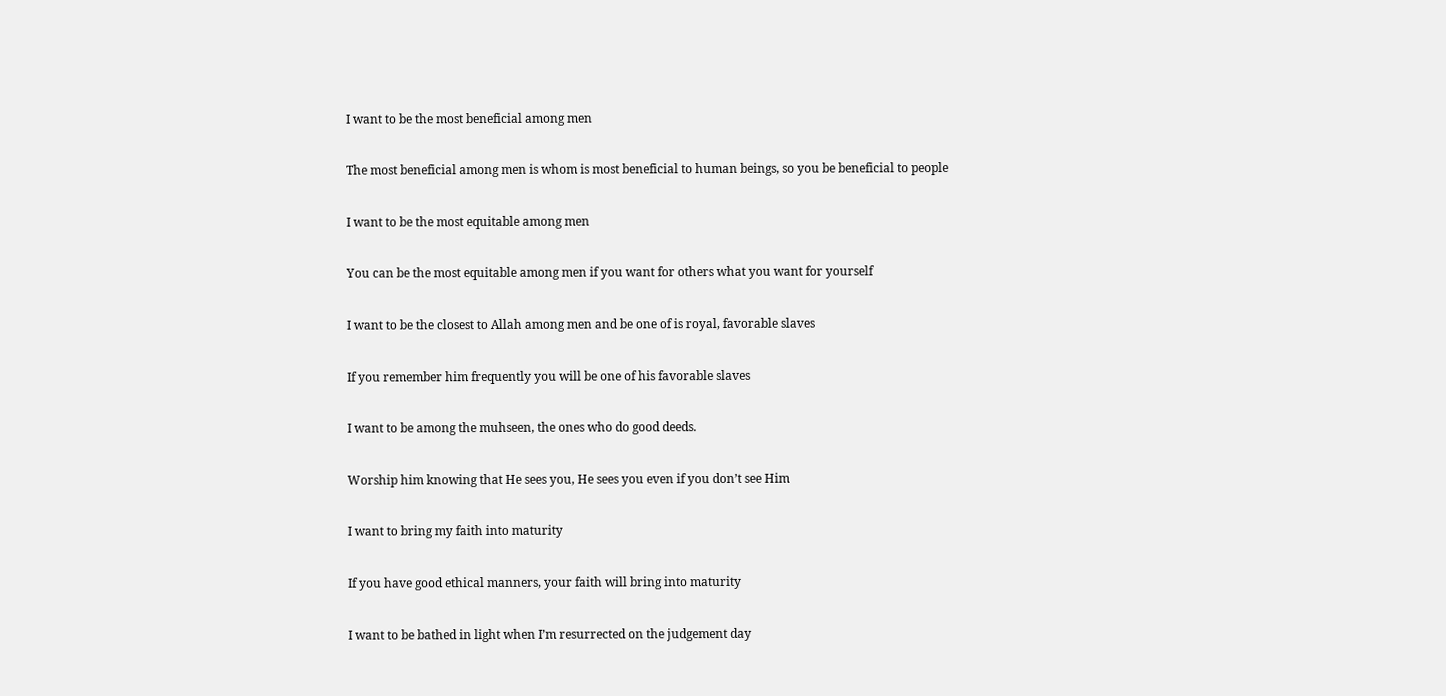I want to be the most beneficial among men

The most beneficial among men is whom is most beneficial to human beings, so you be beneficial to people

I want to be the most equitable among men

You can be the most equitable among men if you want for others what you want for yourself

I want to be the closest to Allah among men and be one of is royal, favorable slaves

If you remember him frequently you will be one of his favorable slaves

I want to be among the muhseen, the ones who do good deeds.

Worship him knowing that He sees you, He sees you even if you don’t see Him

I want to bring my faith into maturity

If you have good ethical manners, your faith will bring into maturity

I want to be bathed in light when I’m resurrected on the judgement day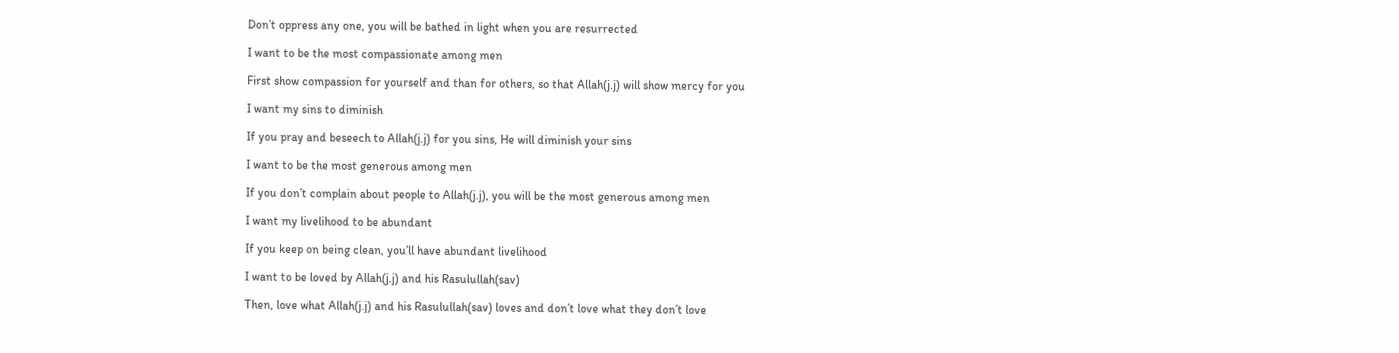Don’t oppress any one, you will be bathed in light when you are resurrected

I want to be the most compassionate among men

First show compassion for yourself and than for others, so that Allah(j.j) will show mercy for you

I want my sins to diminish

If you pray and beseech to Allah(j.j) for you sins, He will diminish your sins

I want to be the most generous among men

If you don’t complain about people to Allah(j.j), you will be the most generous among men

I want my livelihood to be abundant

If you keep on being clean, you’ll have abundant livelihood

I want to be loved by Allah(j.j) and his Rasulullah(sav)

Then, love what Allah(j.j) and his Rasulullah(sav) loves and don’t love what they don’t love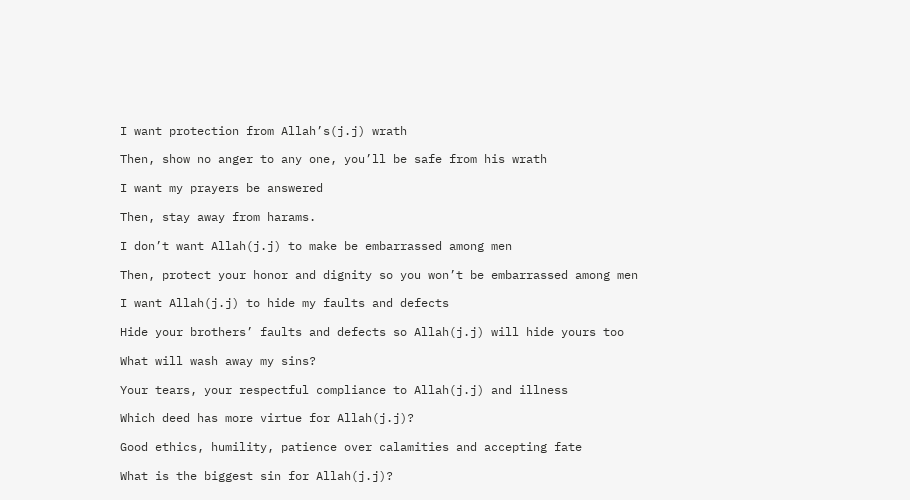I want protection from Allah’s(j.j) wrath

Then, show no anger to any one, you’ll be safe from his wrath

I want my prayers be answered

Then, stay away from harams.

I don’t want Allah(j.j) to make be embarrassed among men

Then, protect your honor and dignity so you won’t be embarrassed among men

I want Allah(j.j) to hide my faults and defects

Hide your brothers’ faults and defects so Allah(j.j) will hide yours too

What will wash away my sins?

Your tears, your respectful compliance to Allah(j.j) and illness

Which deed has more virtue for Allah(j.j)?

Good ethics, humility, patience over calamities and accepting fate

What is the biggest sin for Allah(j.j)?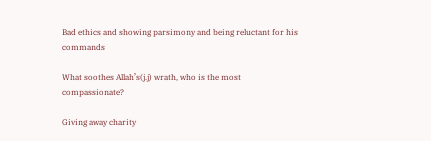Bad ethics and showing parsimony and being reluctant for his commands

What soothes Allah’s(j.j) wrath, who is the most compassionate?

Giving away charity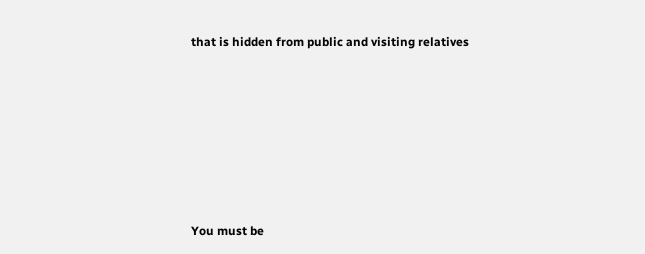that is hidden from public and visiting relatives








You must be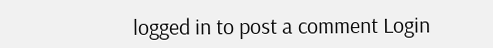logged in to post a comment Login